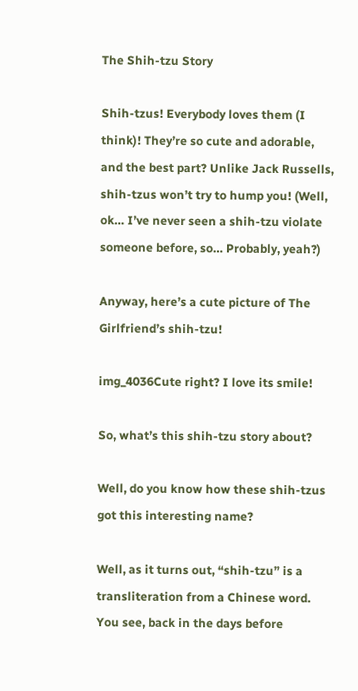The Shih-tzu Story

Shih-tzus! Everybody loves them (I think)! They’re so cute and adorable, and the best part? Unlike Jack Russells, shih-tzus won’t try to hump you! (Well, ok… I’ve never seen a shih-tzu violate someone before, so… Probably, yeah?)

Anyway, here’s a cute picture of The Girlfriend’s shih-tzu!

img_4036Cute right? I love its smile!

So, what’s this shih-tzu story about?

Well, do you know how these shih-tzus got this interesting name?

Well, as it turns out, “shih-tzu” is a transliteration from a Chinese word. You see, back in the days before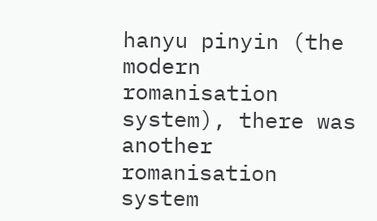hanyu pinyin (the modern romanisation system), there was another romanisation system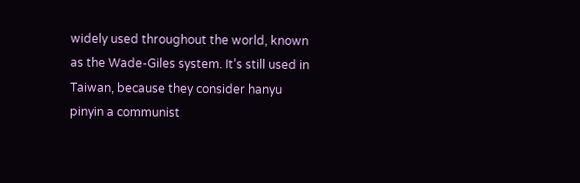widely used throughout the world, known as the Wade-Giles system. It’s still used in Taiwan, because they consider hanyu pinyin a communist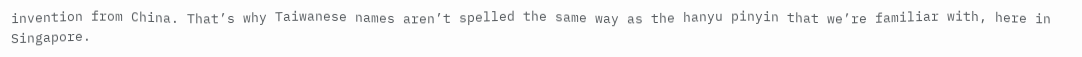invention from China. That’s why Taiwanese names aren’t spelled the same way as the hanyu pinyin that we’re familiar with, here in Singapore.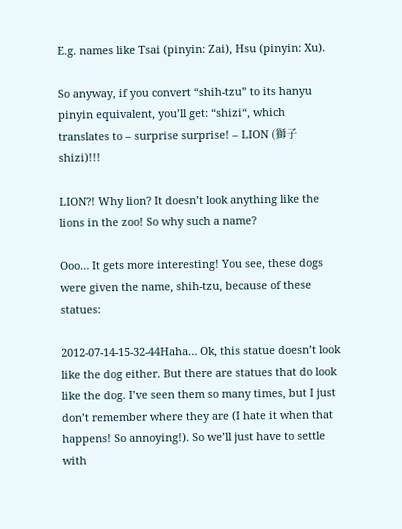E.g. names like Tsai (pinyin: Zai), Hsu (pinyin: Xu).

So anyway, if you convert “shih-tzu” to its hanyu pinyin equivalent, you’ll get: “shizi“, which translates to – surprise surprise! – LION (獅子 shizi)!!!

LION?! Why lion? It doesn’t look anything like the lions in the zoo! So why such a name?

Ooo… It gets more interesting! You see, these dogs were given the name, shih-tzu, because of these statues:

2012-07-14-15-32-44Haha… Ok, this statue doesn’t look like the dog either. But there are statues that do look like the dog. I’ve seen them so many times, but I just don’t remember where they are (I hate it when that happens! So annoying!). So we’ll just have to settle with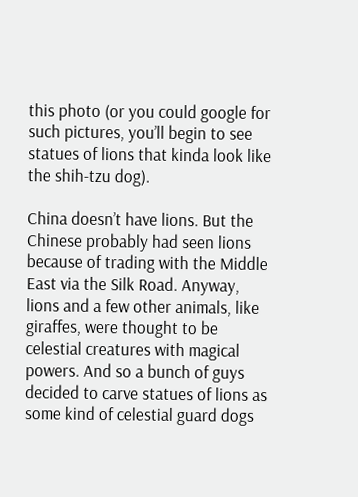this photo (or you could google for such pictures, you’ll begin to see statues of lions that kinda look like the shih-tzu dog).

China doesn’t have lions. But the Chinese probably had seen lions because of trading with the Middle East via the Silk Road. Anyway, lions and a few other animals, like giraffes, were thought to be celestial creatures with magical powers. And so a bunch of guys decided to carve statues of lions as some kind of celestial guard dogs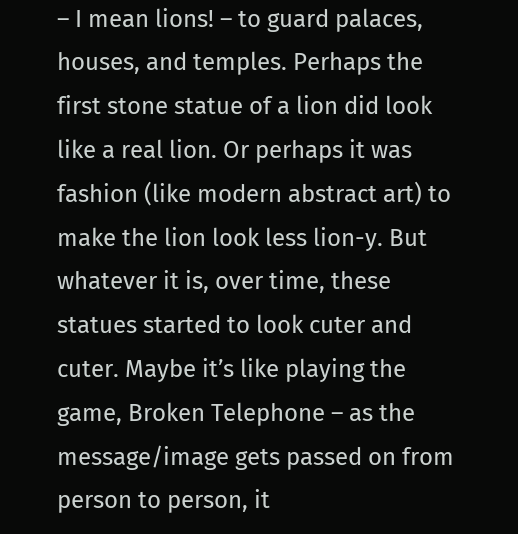– I mean lions! – to guard palaces, houses, and temples. Perhaps the first stone statue of a lion did look like a real lion. Or perhaps it was fashion (like modern abstract art) to make the lion look less lion-y. But whatever it is, over time, these statues started to look cuter and cuter. Maybe it’s like playing the game, Broken Telephone – as the message/image gets passed on from person to person, it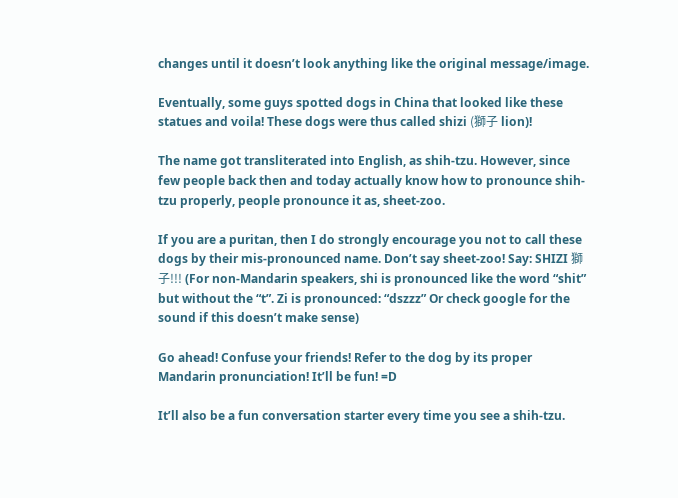changes until it doesn’t look anything like the original message/image.

Eventually, some guys spotted dogs in China that looked like these statues and voila! These dogs were thus called shizi (獅子 lion)!

The name got transliterated into English, as shih-tzu. However, since few people back then and today actually know how to pronounce shih-tzu properly, people pronounce it as, sheet-zoo.

If you are a puritan, then I do strongly encourage you not to call these dogs by their mis-pronounced name. Don’t say sheet-zoo! Say: SHIZI 獅子!!! (For non-Mandarin speakers, shi is pronounced like the word “shit” but without the “t”. Zi is pronounced: “dszzz” Or check google for the sound if this doesn’t make sense)

Go ahead! Confuse your friends! Refer to the dog by its proper Mandarin pronunciation! It’ll be fun! =D

It’ll also be a fun conversation starter every time you see a shih-tzu.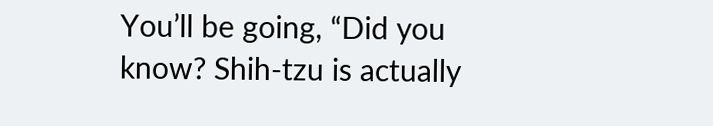You’ll be going, “Did you know? Shih-tzu is actually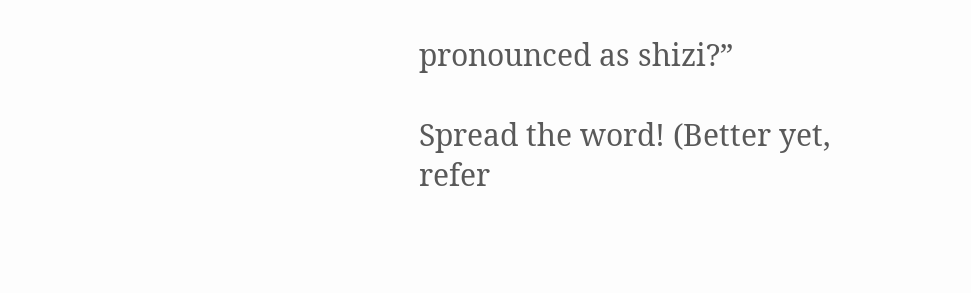pronounced as shizi?”

Spread the word! (Better yet, refer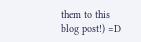them to this blog post!) =D